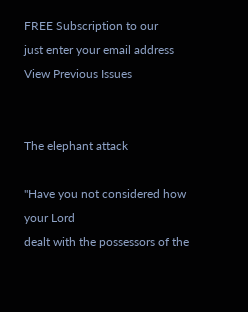FREE Subscription to our
just enter your email address
View Previous Issues


The elephant attack

"Have you not considered how your Lord
dealt with the possessors of the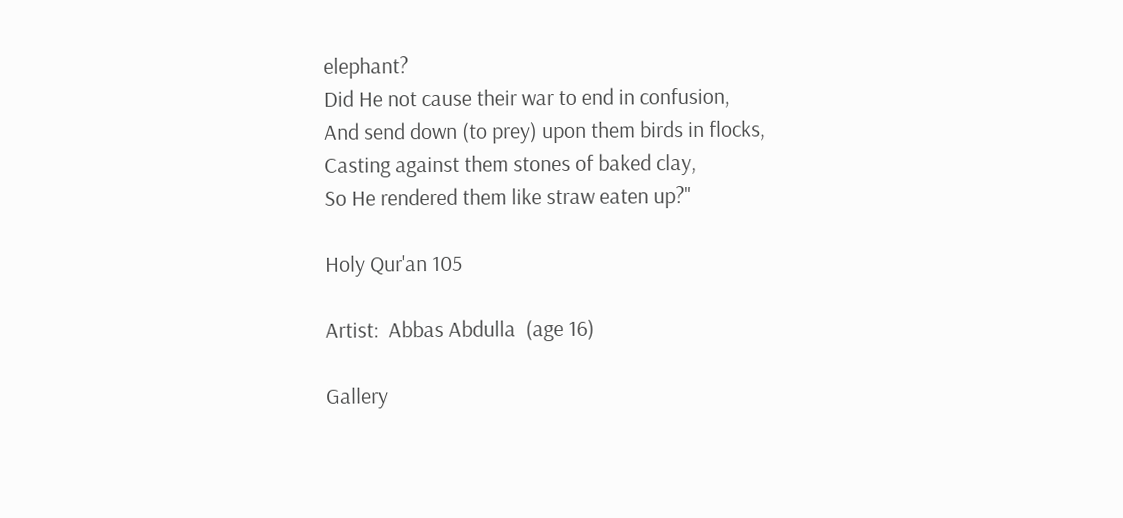elephant?
Did He not cause their war to end in confusion,
And send down (to prey) upon them birds in flocks,
Casting against them stones of baked clay,
So He rendered them like straw eaten up?"

Holy Qur'an 105

Artist:  Abbas Abdulla  (age 16)

Gallery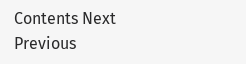Contents Next Previous